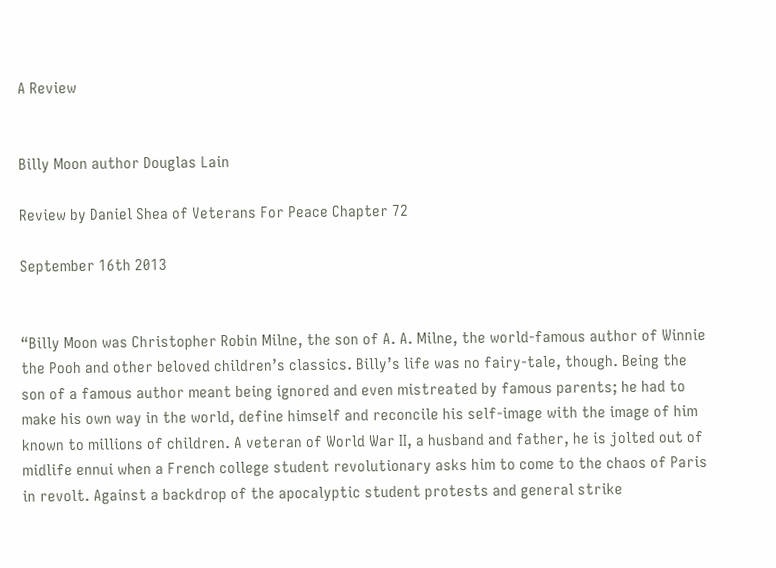A Review


Billy Moon author Douglas Lain

Review by Daniel Shea of Veterans For Peace Chapter 72

September 16th 2013


“Billy Moon was Christopher Robin Milne, the son of A. A. Milne, the world-famous author of Winnie the Pooh and other beloved children’s classics. Billy’s life was no fairy-tale, though. Being the son of a famous author meant being ignored and even mistreated by famous parents; he had to make his own way in the world, define himself and reconcile his self-image with the image of him known to millions of children. A veteran of World War II, a husband and father, he is jolted out of midlife ennui when a French college student revolutionary asks him to come to the chaos of Paris in revolt. Against a backdrop of the apocalyptic student protests and general strike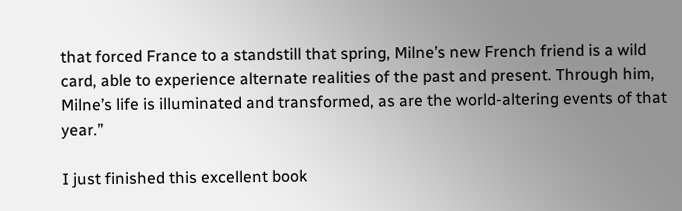that forced France to a standstill that spring, Milne’s new French friend is a wild card, able to experience alternate realities of the past and present. Through him, Milne’s life is illuminated and transformed, as are the world-altering events of that year.”

I just finished this excellent book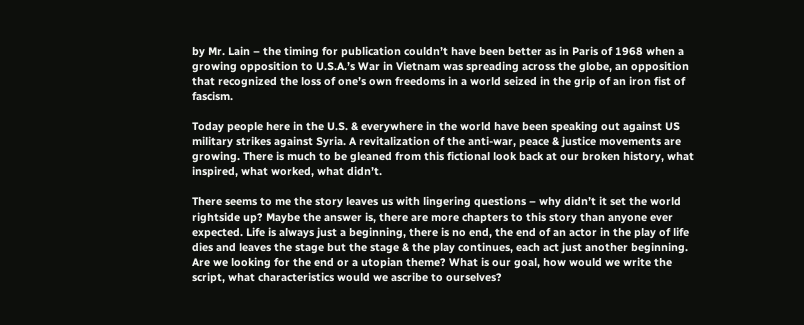by Mr. Lain – the timing for publication couldn’t have been better as in Paris of 1968 when a growing opposition to U.S.A.’s War in Vietnam was spreading across the globe, an opposition that recognized the loss of one’s own freedoms in a world seized in the grip of an iron fist of fascism.

Today people here in the U.S. & everywhere in the world have been speaking out against US military strikes against Syria. A revitalization of the anti-war, peace & justice movements are growing. There is much to be gleaned from this fictional look back at our broken history, what inspired, what worked, what didn’t.

There seems to me the story leaves us with lingering questions – why didn’t it set the world rightside up? Maybe the answer is, there are more chapters to this story than anyone ever expected. Life is always just a beginning, there is no end, the end of an actor in the play of life dies and leaves the stage but the stage & the play continues, each act just another beginning. Are we looking for the end or a utopian theme? What is our goal, how would we write the script, what characteristics would we ascribe to ourselves?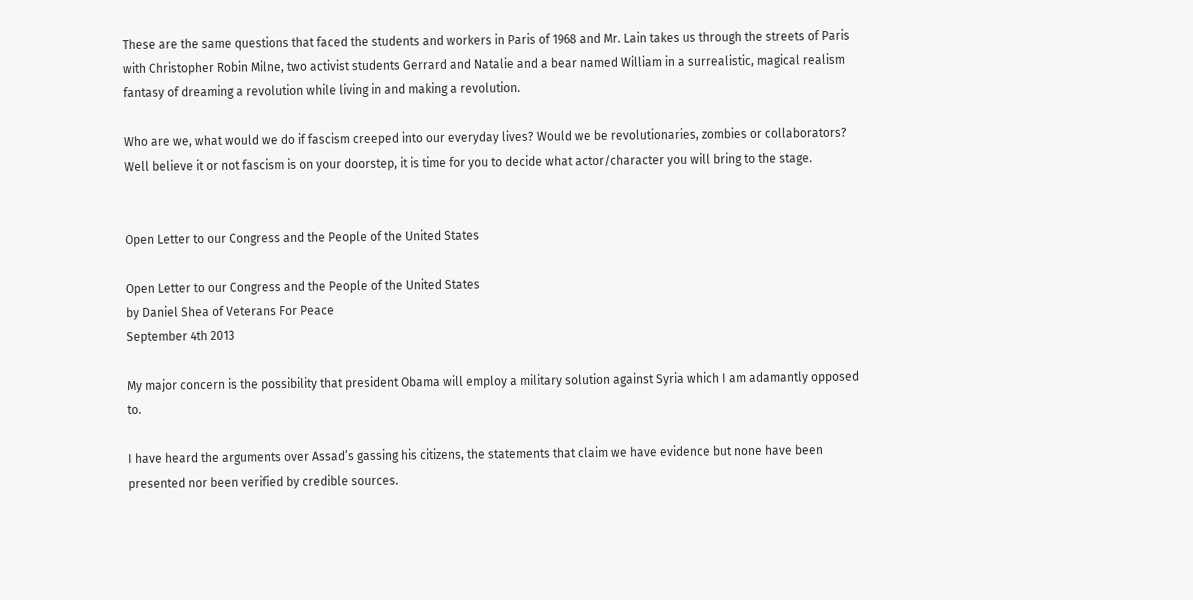These are the same questions that faced the students and workers in Paris of 1968 and Mr. Lain takes us through the streets of Paris with Christopher Robin Milne, two activist students Gerrard and Natalie and a bear named William in a surrealistic, magical realism fantasy of dreaming a revolution while living in and making a revolution.

Who are we, what would we do if fascism creeped into our everyday lives? Would we be revolutionaries, zombies or collaborators? Well believe it or not fascism is on your doorstep, it is time for you to decide what actor/character you will bring to the stage.


Open Letter to our Congress and the People of the United States

Open Letter to our Congress and the People of the United States
by Daniel Shea of Veterans For Peace
September 4th 2013

My major concern is the possibility that president Obama will employ a military solution against Syria which I am adamantly opposed to.

I have heard the arguments over Assad’s gassing his citizens, the statements that claim we have evidence but none have been presented nor been verified by credible sources.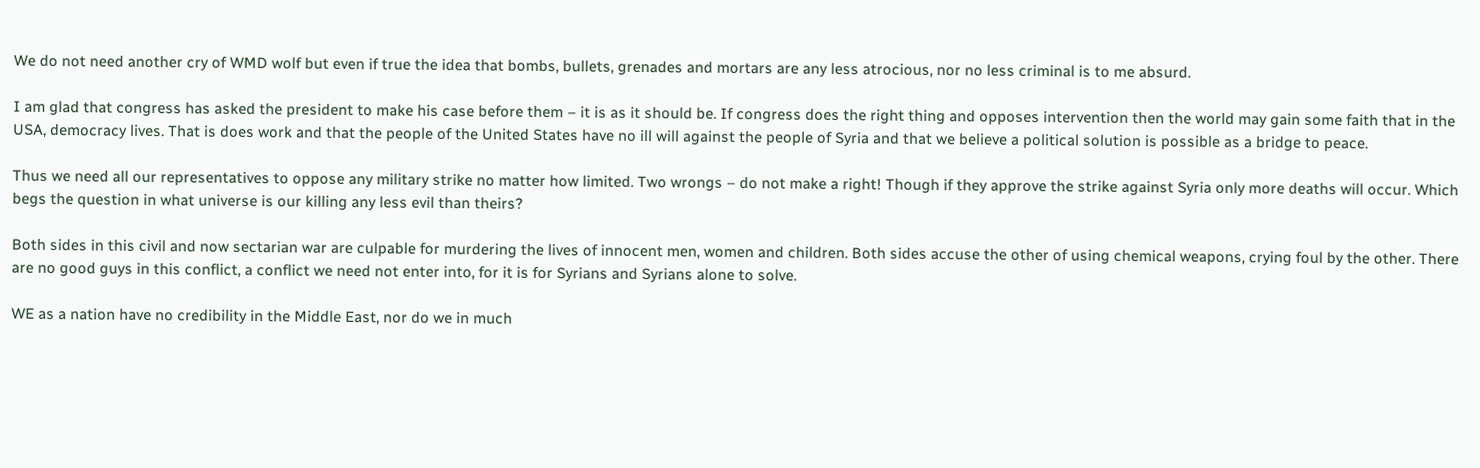We do not need another cry of WMD wolf but even if true the idea that bombs, bullets, grenades and mortars are any less atrocious, nor no less criminal is to me absurd.

I am glad that congress has asked the president to make his case before them – it is as it should be. If congress does the right thing and opposes intervention then the world may gain some faith that in the USA, democracy lives. That is does work and that the people of the United States have no ill will against the people of Syria and that we believe a political solution is possible as a bridge to peace.

Thus we need all our representatives to oppose any military strike no matter how limited. Two wrongs – do not make a right! Though if they approve the strike against Syria only more deaths will occur. Which begs the question in what universe is our killing any less evil than theirs?

Both sides in this civil and now sectarian war are culpable for murdering the lives of innocent men, women and children. Both sides accuse the other of using chemical weapons, crying foul by the other. There are no good guys in this conflict, a conflict we need not enter into, for it is for Syrians and Syrians alone to solve.

WE as a nation have no credibility in the Middle East, nor do we in much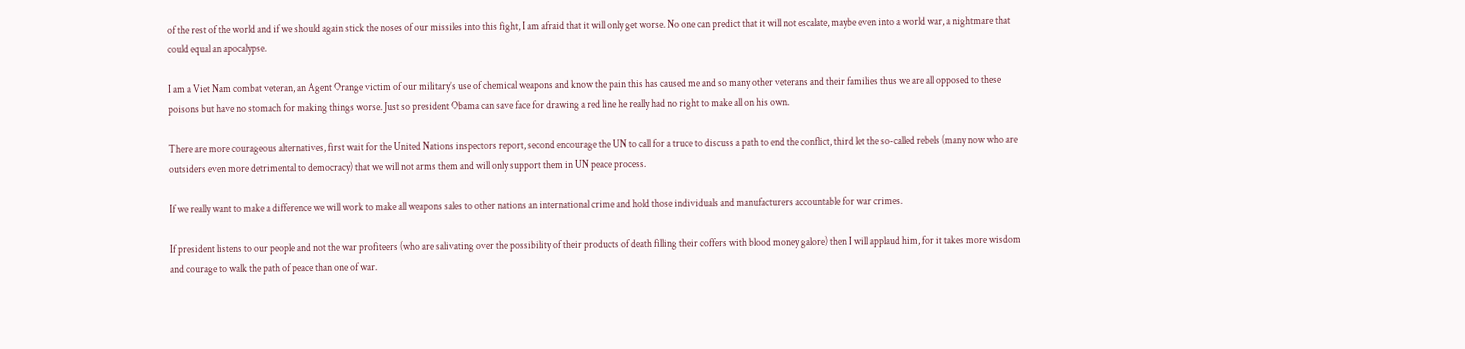of the rest of the world and if we should again stick the noses of our missiles into this fight, I am afraid that it will only get worse. No one can predict that it will not escalate, maybe even into a world war, a nightmare that could equal an apocalypse.

I am a Viet Nam combat veteran, an Agent Orange victim of our military’s use of chemical weapons and know the pain this has caused me and so many other veterans and their families thus we are all opposed to these poisons but have no stomach for making things worse. Just so president Obama can save face for drawing a red line he really had no right to make all on his own.

There are more courageous alternatives, first wait for the United Nations inspectors report, second encourage the UN to call for a truce to discuss a path to end the conflict, third let the so-called rebels (many now who are outsiders even more detrimental to democracy) that we will not arms them and will only support them in UN peace process.

If we really want to make a difference we will work to make all weapons sales to other nations an international crime and hold those individuals and manufacturers accountable for war crimes.

If president listens to our people and not the war profiteers (who are salivating over the possibility of their products of death filling their coffers with blood money galore) then I will applaud him, for it takes more wisdom and courage to walk the path of peace than one of war.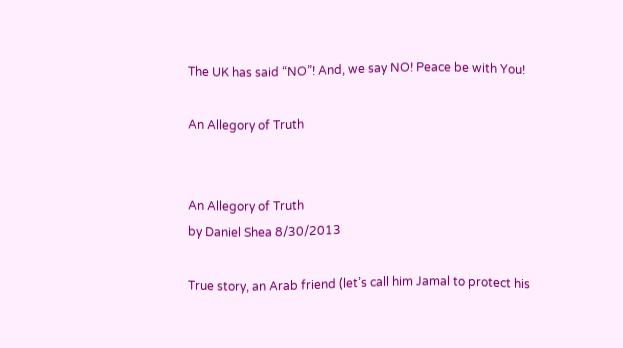The UK has said “NO”! And, we say NO! Peace be with You!

An Allegory of Truth


An Allegory of Truth
by Daniel Shea 8/30/2013

True story, an Arab friend (let’s call him Jamal to protect his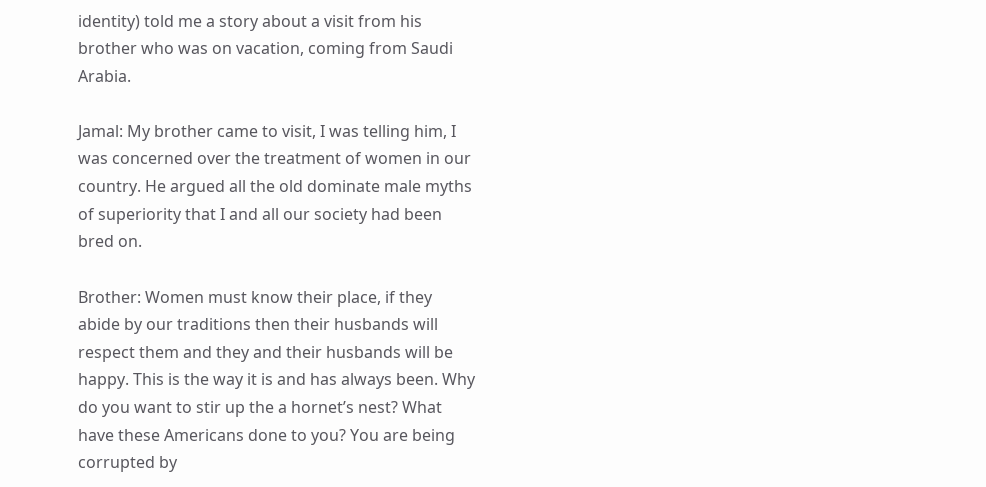identity) told me a story about a visit from his brother who was on vacation, coming from Saudi Arabia.

Jamal: My brother came to visit, I was telling him, I was concerned over the treatment of women in our country. He argued all the old dominate male myths of superiority that I and all our society had been bred on.

Brother: Women must know their place, if they abide by our traditions then their husbands will respect them and they and their husbands will be happy. This is the way it is and has always been. Why do you want to stir up the a hornet’s nest? What have these Americans done to you? You are being corrupted by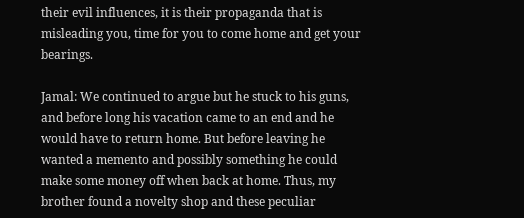their evil influences, it is their propaganda that is misleading you, time for you to come home and get your bearings.

Jamal: We continued to argue but he stuck to his guns, and before long his vacation came to an end and he would have to return home. But before leaving he wanted a memento and possibly something he could make some money off when back at home. Thus, my brother found a novelty shop and these peculiar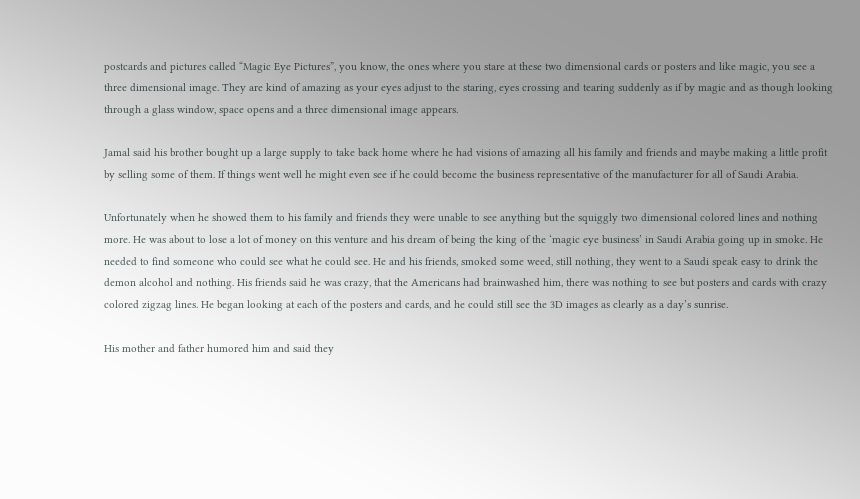postcards and pictures called “Magic Eye Pictures”, you know, the ones where you stare at these two dimensional cards or posters and like magic, you see a three dimensional image. They are kind of amazing as your eyes adjust to the staring, eyes crossing and tearing suddenly as if by magic and as though looking through a glass window, space opens and a three dimensional image appears.

Jamal said his brother bought up a large supply to take back home where he had visions of amazing all his family and friends and maybe making a little profit by selling some of them. If things went well he might even see if he could become the business representative of the manufacturer for all of Saudi Arabia.

Unfortunately when he showed them to his family and friends they were unable to see anything but the squiggly two dimensional colored lines and nothing more. He was about to lose a lot of money on this venture and his dream of being the king of the ‘magic eye business’ in Saudi Arabia going up in smoke. He needed to find someone who could see what he could see. He and his friends, smoked some weed, still nothing, they went to a Saudi speak easy to drink the demon alcohol and nothing. His friends said he was crazy, that the Americans had brainwashed him, there was nothing to see but posters and cards with crazy colored zigzag lines. He began looking at each of the posters and cards, and he could still see the 3D images as clearly as a day’s sunrise.

His mother and father humored him and said they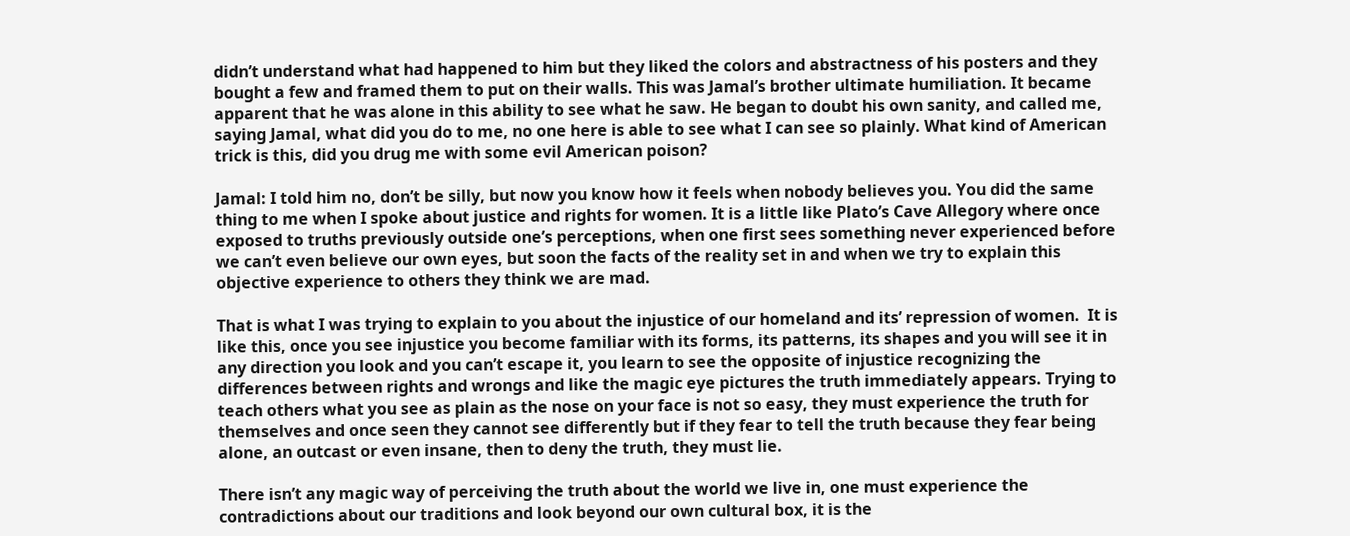didn’t understand what had happened to him but they liked the colors and abstractness of his posters and they bought a few and framed them to put on their walls. This was Jamal’s brother ultimate humiliation. It became apparent that he was alone in this ability to see what he saw. He began to doubt his own sanity, and called me, saying Jamal, what did you do to me, no one here is able to see what I can see so plainly. What kind of American trick is this, did you drug me with some evil American poison?

Jamal: I told him no, don’t be silly, but now you know how it feels when nobody believes you. You did the same thing to me when I spoke about justice and rights for women. It is a little like Plato’s Cave Allegory where once exposed to truths previously outside one’s perceptions, when one first sees something never experienced before we can’t even believe our own eyes, but soon the facts of the reality set in and when we try to explain this objective experience to others they think we are mad.

That is what I was trying to explain to you about the injustice of our homeland and its’ repression of women.  It is like this, once you see injustice you become familiar with its forms, its patterns, its shapes and you will see it in any direction you look and you can’t escape it, you learn to see the opposite of injustice recognizing the differences between rights and wrongs and like the magic eye pictures the truth immediately appears. Trying to teach others what you see as plain as the nose on your face is not so easy, they must experience the truth for themselves and once seen they cannot see differently but if they fear to tell the truth because they fear being alone, an outcast or even insane, then to deny the truth, they must lie.

There isn’t any magic way of perceiving the truth about the world we live in, one must experience the contradictions about our traditions and look beyond our own cultural box, it is the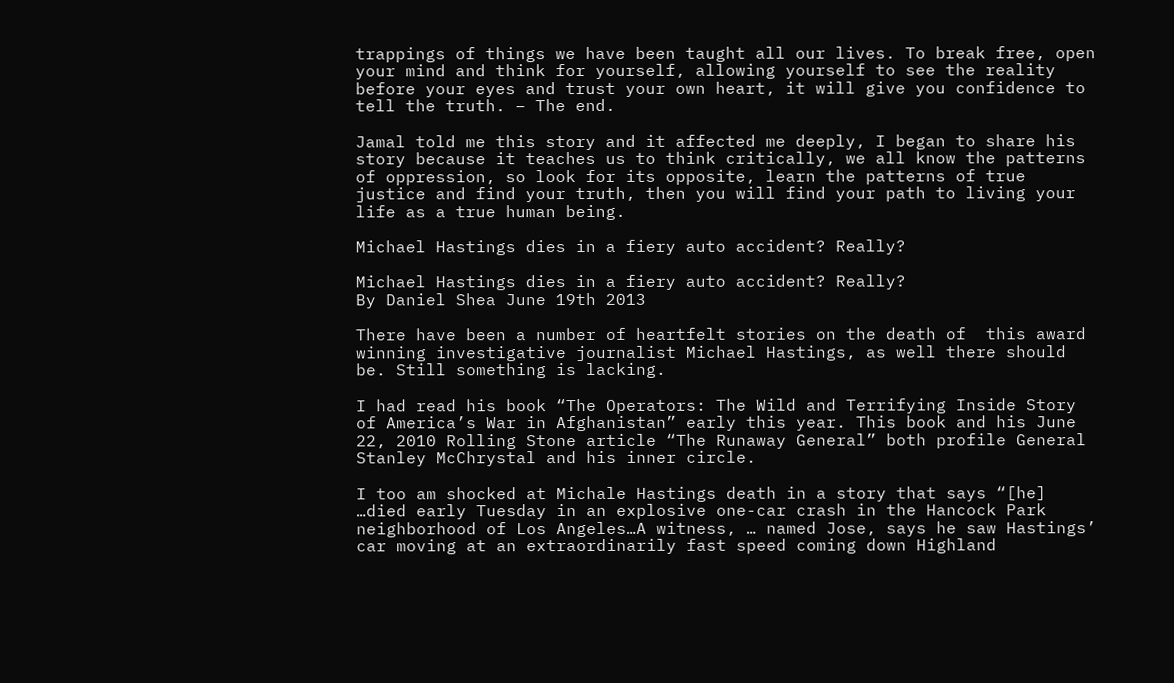trappings of things we have been taught all our lives. To break free, open your mind and think for yourself, allowing yourself to see the reality before your eyes and trust your own heart, it will give you confidence to tell the truth. – The end.

Jamal told me this story and it affected me deeply, I began to share his story because it teaches us to think critically, we all know the patterns of oppression, so look for its opposite, learn the patterns of true justice and find your truth, then you will find your path to living your life as a true human being.

Michael Hastings dies in a fiery auto accident? Really?

Michael Hastings dies in a fiery auto accident? Really?
By Daniel Shea June 19th 2013

There have been a number of heartfelt stories on the death of  this award winning investigative journalist Michael Hastings, as well there should be. Still something is lacking.

I had read his book “The Operators: The Wild and Terrifying Inside Story of America’s War in Afghanistan” early this year. This book and his June 22, 2010 Rolling Stone article “The Runaway General” both profile General Stanley McChrystal and his inner circle.

I too am shocked at Michale Hastings death in a story that says “[he] …died early Tuesday in an explosive one-car crash in the Hancock Park neighborhood of Los Angeles…A witness, … named Jose, says he saw Hastings’ car moving at an extraordinarily fast speed coming down Highland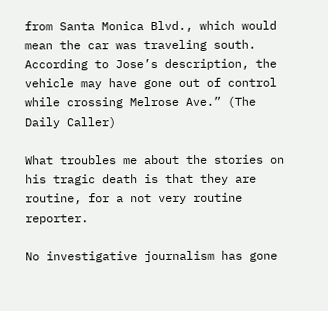from Santa Monica Blvd., which would mean the car was traveling south. According to Jose’s description, the vehicle may have gone out of control while crossing Melrose Ave.” (The Daily Caller)

What troubles me about the stories on his tragic death is that they are routine, for a not very routine reporter.

No investigative journalism has gone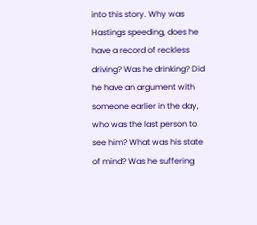into this story. Why was Hastings speeding, does he have a record of reckless driving? Was he drinking? Did he have an argument with someone earlier in the day, who was the last person to see him? What was his state of mind? Was he suffering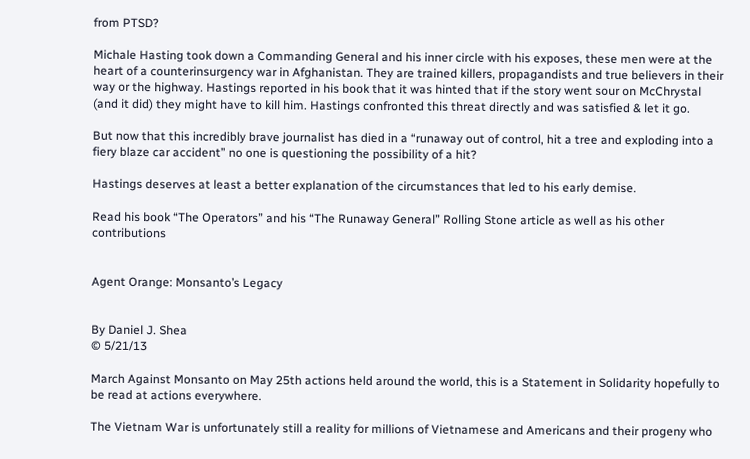from PTSD?

Michale Hasting took down a Commanding General and his inner circle with his exposes, these men were at the heart of a counterinsurgency war in Afghanistan. They are trained killers, propagandists and true believers in their way or the highway. Hastings reported in his book that it was hinted that if the story went sour on McChrystal (and it did) they might have to kill him. Hastings confronted this threat directly and was satisfied & let it go.

But now that this incredibly brave journalist has died in a “runaway out of control, hit a tree and exploding into a fiery blaze car accident” no one is questioning the possibility of a hit?

Hastings deserves at least a better explanation of the circumstances that led to his early demise.

Read his book “The Operators” and his “The Runaway General” Rolling Stone article as well as his other contributions


Agent Orange: Monsanto’s Legacy


By Daniel J. Shea
© 5/21/13

March Against Monsanto on May 25th actions held around the world, this is a Statement in Solidarity hopefully to be read at actions everywhere.

The Vietnam War is unfortunately still a reality for millions of Vietnamese and Americans and their progeny who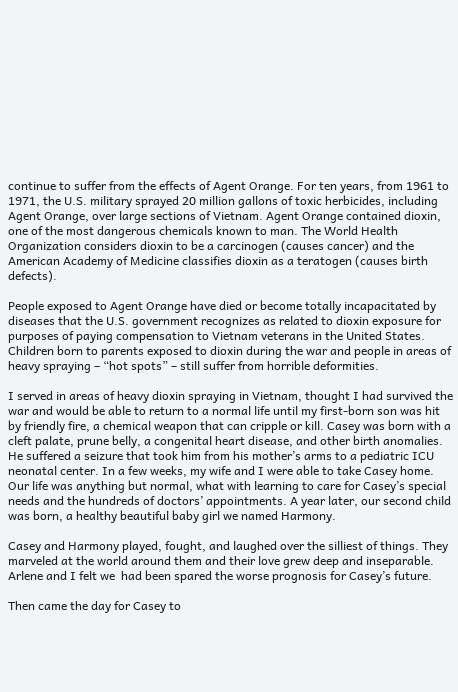continue to suffer from the effects of Agent Orange. For ten years, from 1961 to 1971, the U.S. military sprayed 20 million gallons of toxic herbicides, including Agent Orange, over large sections of Vietnam. Agent Orange contained dioxin, one of the most dangerous chemicals known to man. The World Health Organization considers dioxin to be a carcinogen (causes cancer) and the American Academy of Medicine classifies dioxin as a teratogen (causes birth defects).

People exposed to Agent Orange have died or become totally incapacitated by diseases that the U.S. government recognizes as related to dioxin exposure for purposes of paying compensation to Vietnam veterans in the United States. Children born to parents exposed to dioxin during the war and people in areas of heavy spraying – “hot spots” – still suffer from horrible deformities.

I served in areas of heavy dioxin spraying in Vietnam, thought I had survived the war and would be able to return to a normal life until my first-born son was hit by friendly fire, a chemical weapon that can cripple or kill. Casey was born with a cleft palate, prune belly, a congenital heart disease, and other birth anomalies. He suffered a seizure that took him from his mother’s arms to a pediatric ICU neonatal center. In a few weeks, my wife and I were able to take Casey home. Our life was anything but normal, what with learning to care for Casey’s special needs and the hundreds of doctors’ appointments. A year later, our second child was born, a healthy beautiful baby girl we named Harmony.

Casey and Harmony played, fought, and laughed over the silliest of things. They marveled at the world around them and their love grew deep and inseparable. Arlene and I felt we  had been spared the worse prognosis for Casey’s future.

Then came the day for Casey to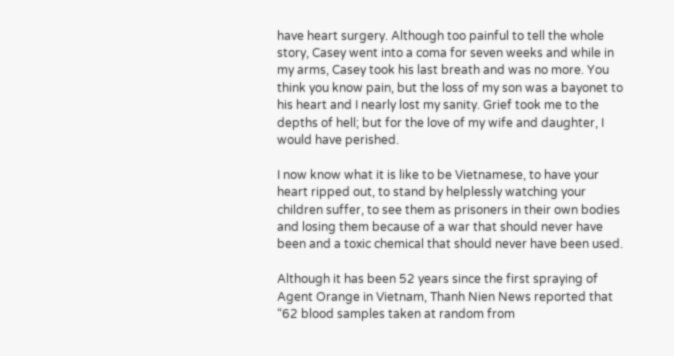have heart surgery. Although too painful to tell the whole story, Casey went into a coma for seven weeks and while in my arms, Casey took his last breath and was no more. You think you know pain, but the loss of my son was a bayonet to his heart and I nearly lost my sanity. Grief took me to the depths of hell; but for the love of my wife and daughter, I would have perished.

I now know what it is like to be Vietnamese, to have your heart ripped out, to stand by helplessly watching your children suffer, to see them as prisoners in their own bodies and losing them because of a war that should never have been and a toxic chemical that should never have been used.

Although it has been 52 years since the first spraying of Agent Orange in Vietnam, Thanh Nien News reported that “62 blood samples taken at random from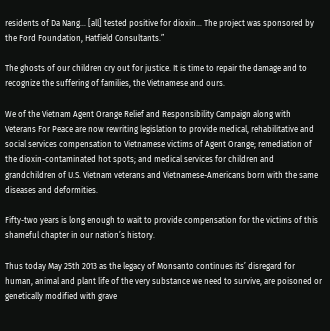residents of Da Nang… [all] tested positive for dioxin… The project was sponsored by the Ford Foundation, Hatfield Consultants.”

The ghosts of our children cry out for justice. It is time to repair the damage and to recognize the suffering of families, the Vietnamese and ours.

We of the Vietnam Agent Orange Relief and Responsibility Campaign along with Veterans For Peace are now rewriting legislation to provide medical, rehabilitative and social services compensation to Vietnamese victims of Agent Orange; remediation of the dioxin-contaminated hot spots; and medical services for children and grandchildren of U.S. Vietnam veterans and Vietnamese-Americans born with the same diseases and deformities.

Fifty-two years is long enough to wait to provide compensation for the victims of this shameful chapter in our nation’s history.

Thus today May 25th 2013 as the legacy of Monsanto continues its’ disregard for human, animal and plant life of the very substance we need to survive, are poisoned or genetically modified with grave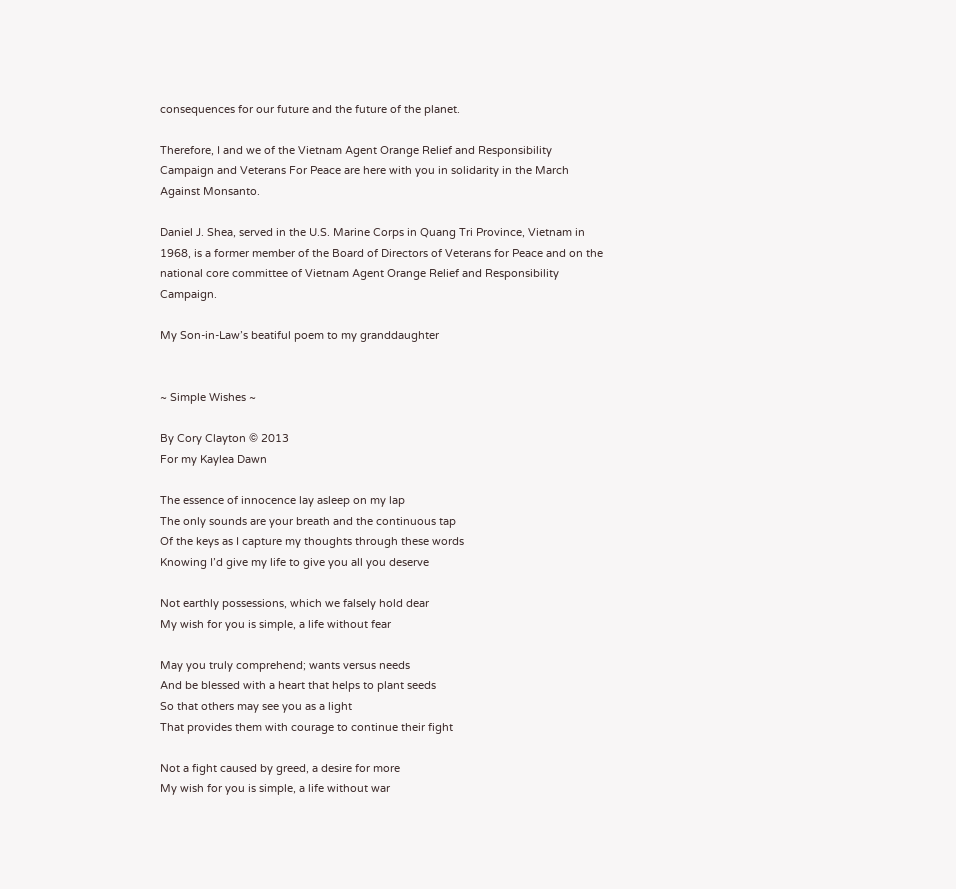consequences for our future and the future of the planet.

Therefore, I and we of the Vietnam Agent Orange Relief and Responsibility Campaign and Veterans For Peace are here with you in solidarity in the March Against Monsanto.

Daniel J. Shea, served in the U.S. Marine Corps in Quang Tri Province, Vietnam in 1968, is a former member of the Board of Directors of Veterans for Peace and on the national core committee of Vietnam Agent Orange Relief and Responsibility Campaign.

My Son-in-Law’s beatiful poem to my granddaughter


~ Simple Wishes ~

By Cory Clayton © 2013
For my Kaylea Dawn

The essence of innocence lay asleep on my lap
The only sounds are your breath and the continuous tap
Of the keys as I capture my thoughts through these words
Knowing I’d give my life to give you all you deserve

Not earthly possessions, which we falsely hold dear
My wish for you is simple, a life without fear

May you truly comprehend; wants versus needs
And be blessed with a heart that helps to plant seeds
So that others may see you as a light
That provides them with courage to continue their fight

Not a fight caused by greed, a desire for more
My wish for you is simple, a life without war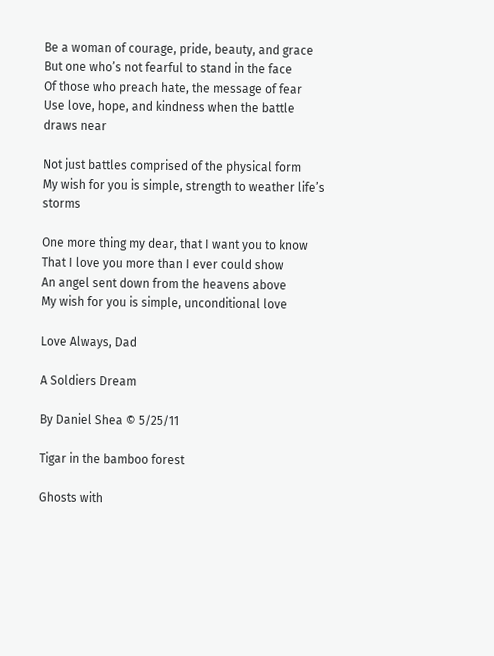Be a woman of courage, pride, beauty, and grace
But one who’s not fearful to stand in the face
Of those who preach hate, the message of fear
Use love, hope, and kindness when the battle draws near

Not just battles comprised of the physical form
My wish for you is simple, strength to weather life’s storms

One more thing my dear, that I want you to know
That I love you more than I ever could show
An angel sent down from the heavens above
My wish for you is simple, unconditional love

Love Always, Dad

A Soldiers Dream

By Daniel Shea © 5/25/11

Tigar in the bamboo forest

Ghosts with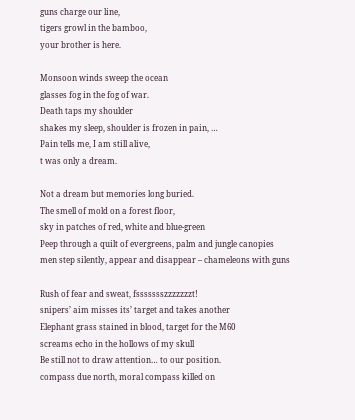guns charge our line,
tigers growl in the bamboo,
your brother is here.

Monsoon winds sweep the ocean
glasses fog in the fog of war.
Death taps my shoulder
shakes my sleep, shoulder is frozen in pain, …
Pain tells me, I am still alive,
t was only a dream.

Not a dream but memories long buried.
The smell of mold on a forest floor,
sky in patches of red, white and blue-green
Peep through a quilt of evergreens, palm and jungle canopies
men step silently, appear and disappear – chameleons with guns

Rush of fear and sweat, fssssssszzzzzzzt!
snipers’ aim misses its’ target and takes another
Elephant grass stained in blood, target for the M60
screams echo in the hollows of my skull
Be still not to draw attention… to our position.
compass due north, moral compass killed on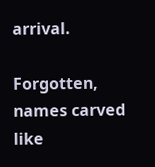arrival.

Forgotten, names carved like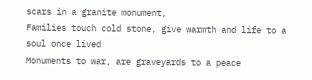scars in a granite monument,
Families touch cold stone, give warmth and life to a soul once lived
Monuments to war, are graveyards to a peace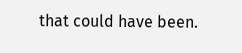that could have been.